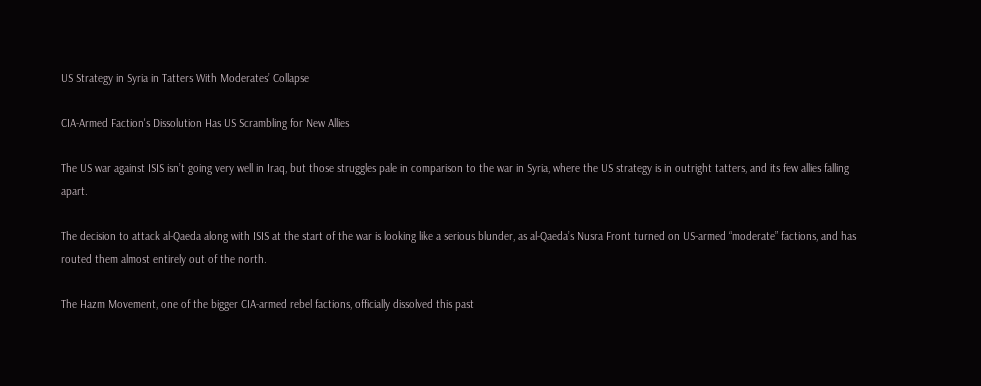US Strategy in Syria in Tatters With Moderates’ Collapse

CIA-Armed Faction's Dissolution Has US Scrambling for New Allies

The US war against ISIS isn’t going very well in Iraq, but those struggles pale in comparison to the war in Syria, where the US strategy is in outright tatters, and its few allies falling apart.

The decision to attack al-Qaeda along with ISIS at the start of the war is looking like a serious blunder, as al-Qaeda’s Nusra Front turned on US-armed “moderate” factions, and has routed them almost entirely out of the north.

The Hazm Movement, one of the bigger CIA-armed rebel factions, officially dissolved this past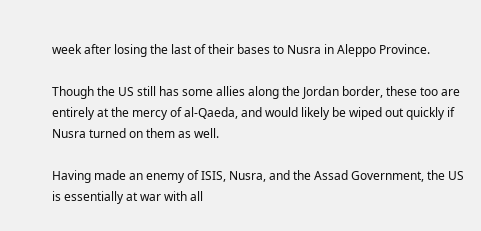week after losing the last of their bases to Nusra in Aleppo Province.

Though the US still has some allies along the Jordan border, these too are entirely at the mercy of al-Qaeda, and would likely be wiped out quickly if Nusra turned on them as well.

Having made an enemy of ISIS, Nusra, and the Assad Government, the US is essentially at war with all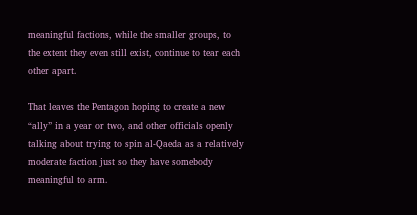meaningful factions, while the smaller groups, to the extent they even still exist, continue to tear each other apart.

That leaves the Pentagon hoping to create a new “ally” in a year or two, and other officials openly talking about trying to spin al-Qaeda as a relatively moderate faction just so they have somebody meaningful to arm.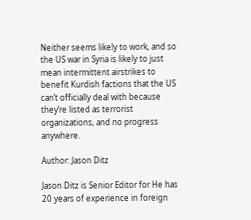Neither seems likely to work, and so the US war in Syria is likely to just mean intermittent airstrikes to benefit Kurdish factions that the US can’t officially deal with because they’re listed as terrorist organizations, and no progress anywhere.

Author: Jason Ditz

Jason Ditz is Senior Editor for He has 20 years of experience in foreign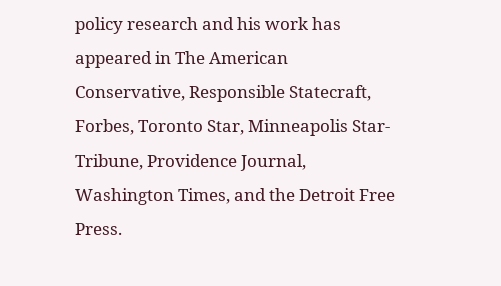policy research and his work has appeared in The American Conservative, Responsible Statecraft, Forbes, Toronto Star, Minneapolis Star-Tribune, Providence Journal, Washington Times, and the Detroit Free Press.